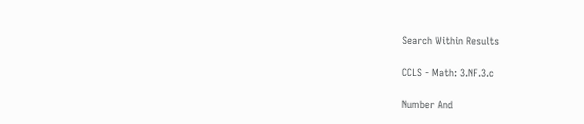Search Within Results

CCLS - Math: 3.NF.3.c

Number And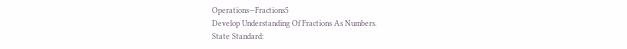Operations—Fractions5
Develop Understanding Of Fractions As Numbers.
State Standard: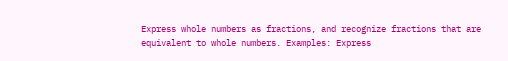Express whole numbers as fractions, and recognize fractions that are equivalent to whole numbers. Examples: Express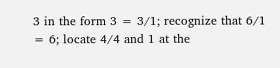3 in the form 3 = 3/1; recognize that 6/1 = 6; locate 4/4 and 1 at the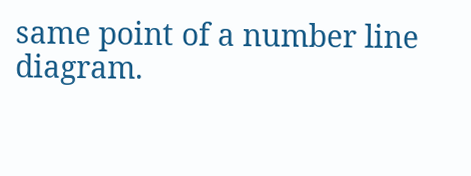same point of a number line diagram.